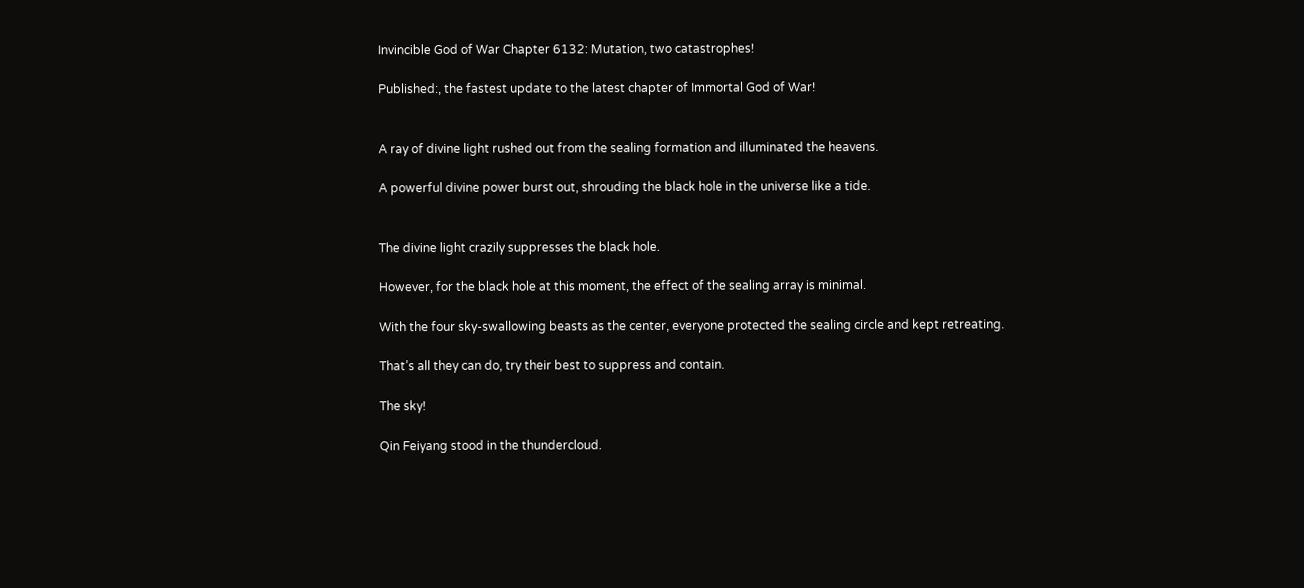Invincible God of War Chapter 6132: Mutation, two catastrophes!

Published:, the fastest update to the latest chapter of Immortal God of War!


A ray of divine light rushed out from the sealing formation and illuminated the heavens.

A powerful divine power burst out, shrouding the black hole in the universe like a tide.


The divine light crazily suppresses the black hole.

However, for the black hole at this moment, the effect of the sealing array is minimal.

With the four sky-swallowing beasts as the center, everyone protected the sealing circle and kept retreating.

That’s all they can do, try their best to suppress and contain.

The sky!

Qin Feiyang stood in the thundercloud.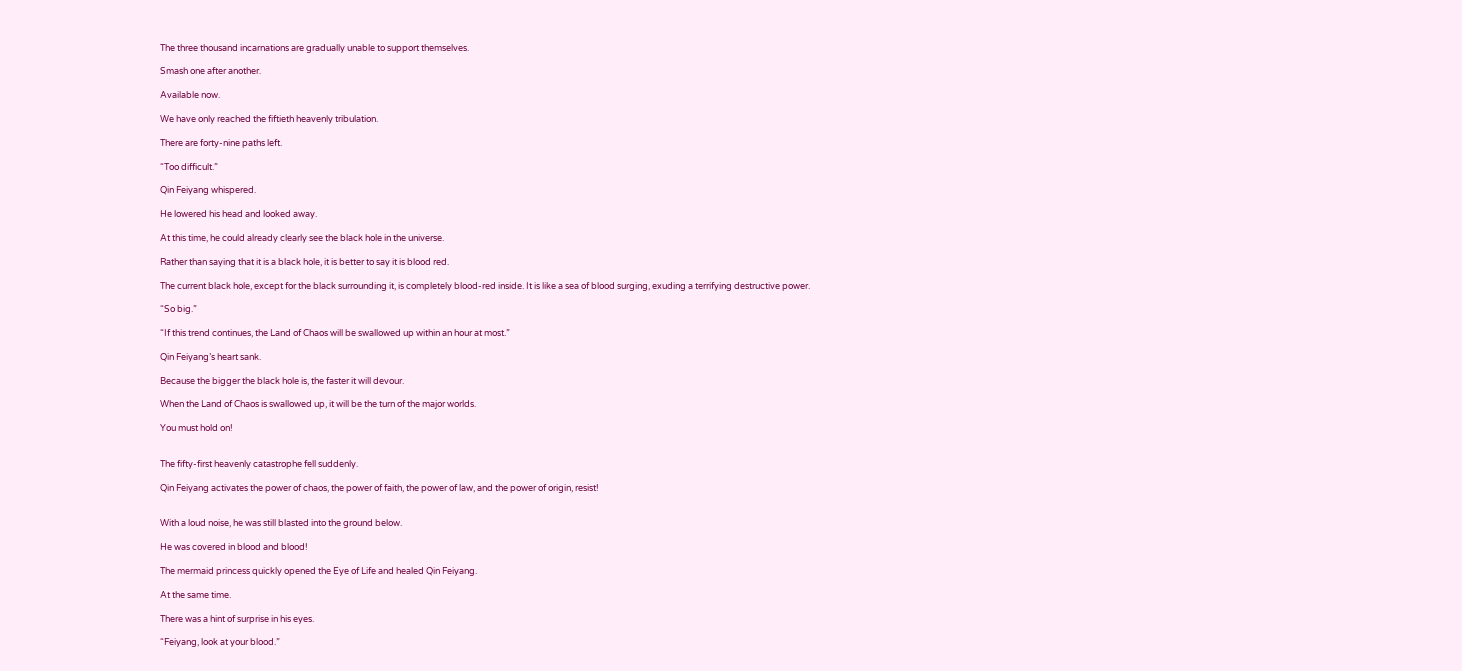The three thousand incarnations are gradually unable to support themselves.

Smash one after another.

Available now.

We have only reached the fiftieth heavenly tribulation.

There are forty-nine paths left.

“Too difficult.”

Qin Feiyang whispered.

He lowered his head and looked away.

At this time, he could already clearly see the black hole in the universe.

Rather than saying that it is a black hole, it is better to say it is blood red.

The current black hole, except for the black surrounding it, is completely blood-red inside. It is like a sea of blood surging, exuding a terrifying destructive power.

“So big.”

“If this trend continues, the Land of Chaos will be swallowed up within an hour at most.”

Qin Feiyang’s heart sank.

Because the bigger the black hole is, the faster it will devour.

When the Land of Chaos is swallowed up, it will be the turn of the major worlds.

You must hold on!


The fifty-first heavenly catastrophe fell suddenly.

Qin Feiyang activates the power of chaos, the power of faith, the power of law, and the power of origin, resist!


With a loud noise, he was still blasted into the ground below.

He was covered in blood and blood!

The mermaid princess quickly opened the Eye of Life and healed Qin Feiyang.

At the same time.

There was a hint of surprise in his eyes.

“Feiyang, look at your blood.”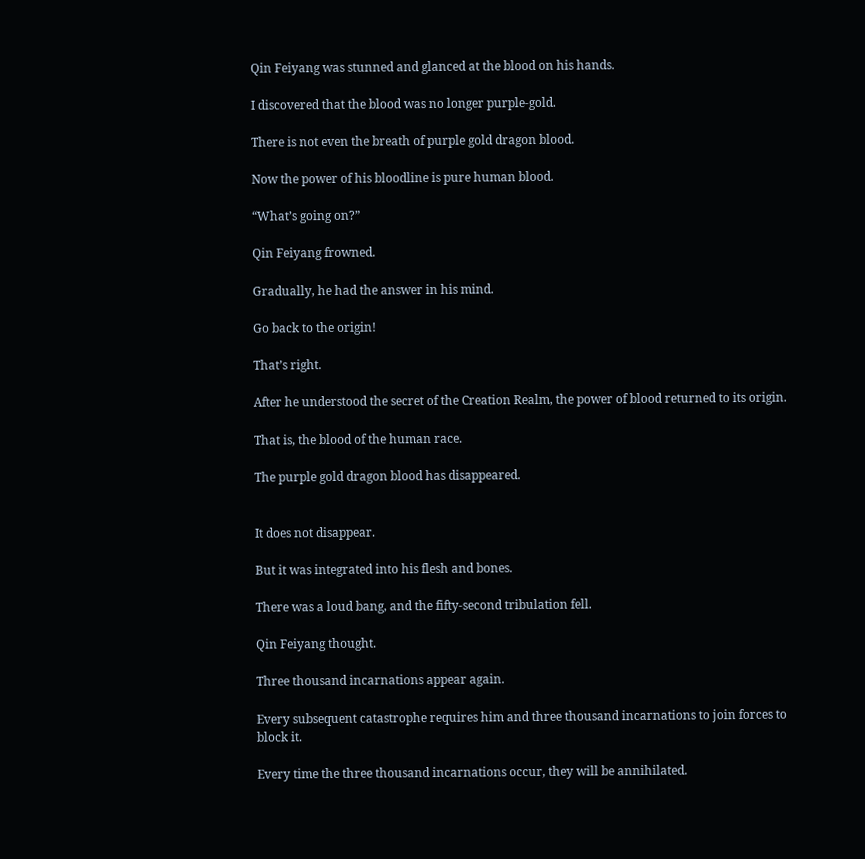Qin Feiyang was stunned and glanced at the blood on his hands.

I discovered that the blood was no longer purple-gold.

There is not even the breath of purple gold dragon blood.

Now the power of his bloodline is pure human blood.

“What’s going on?”

Qin Feiyang frowned.

Gradually, he had the answer in his mind.

Go back to the origin!

That’s right.

After he understood the secret of the Creation Realm, the power of blood returned to its origin.

That is, the blood of the human race.

The purple gold dragon blood has disappeared.


It does not disappear.

But it was integrated into his flesh and bones.

There was a loud bang, and the fifty-second tribulation fell.

Qin Feiyang thought.

Three thousand incarnations appear again.

Every subsequent catastrophe requires him and three thousand incarnations to join forces to block it.

Every time the three thousand incarnations occur, they will be annihilated.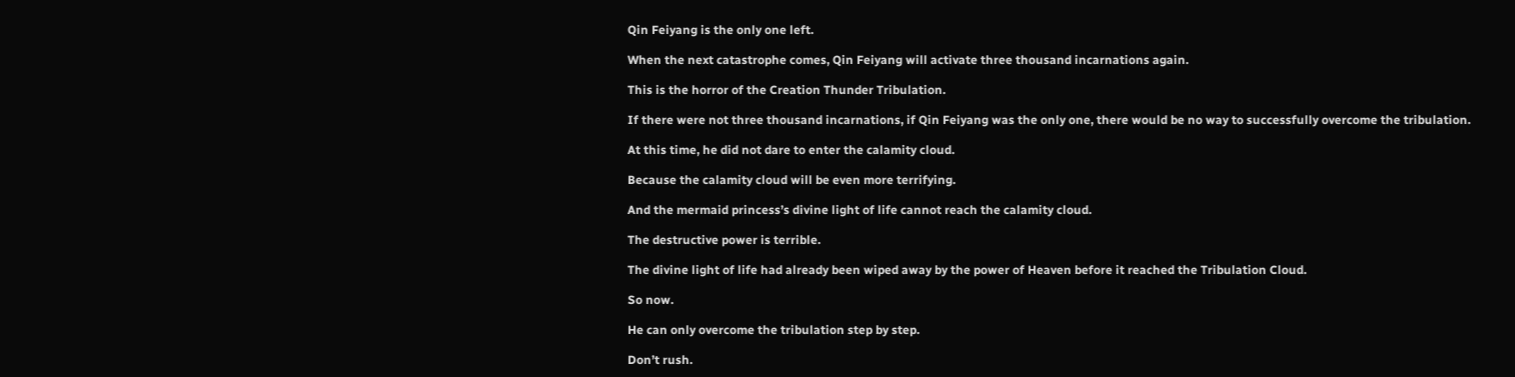Qin Feiyang is the only one left.

When the next catastrophe comes, Qin Feiyang will activate three thousand incarnations again.

This is the horror of the Creation Thunder Tribulation.

If there were not three thousand incarnations, if Qin Feiyang was the only one, there would be no way to successfully overcome the tribulation.

At this time, he did not dare to enter the calamity cloud.

Because the calamity cloud will be even more terrifying.

And the mermaid princess’s divine light of life cannot reach the calamity cloud.

The destructive power is terrible.

The divine light of life had already been wiped away by the power of Heaven before it reached the Tribulation Cloud.

So now.

He can only overcome the tribulation step by step.

Don’t rush.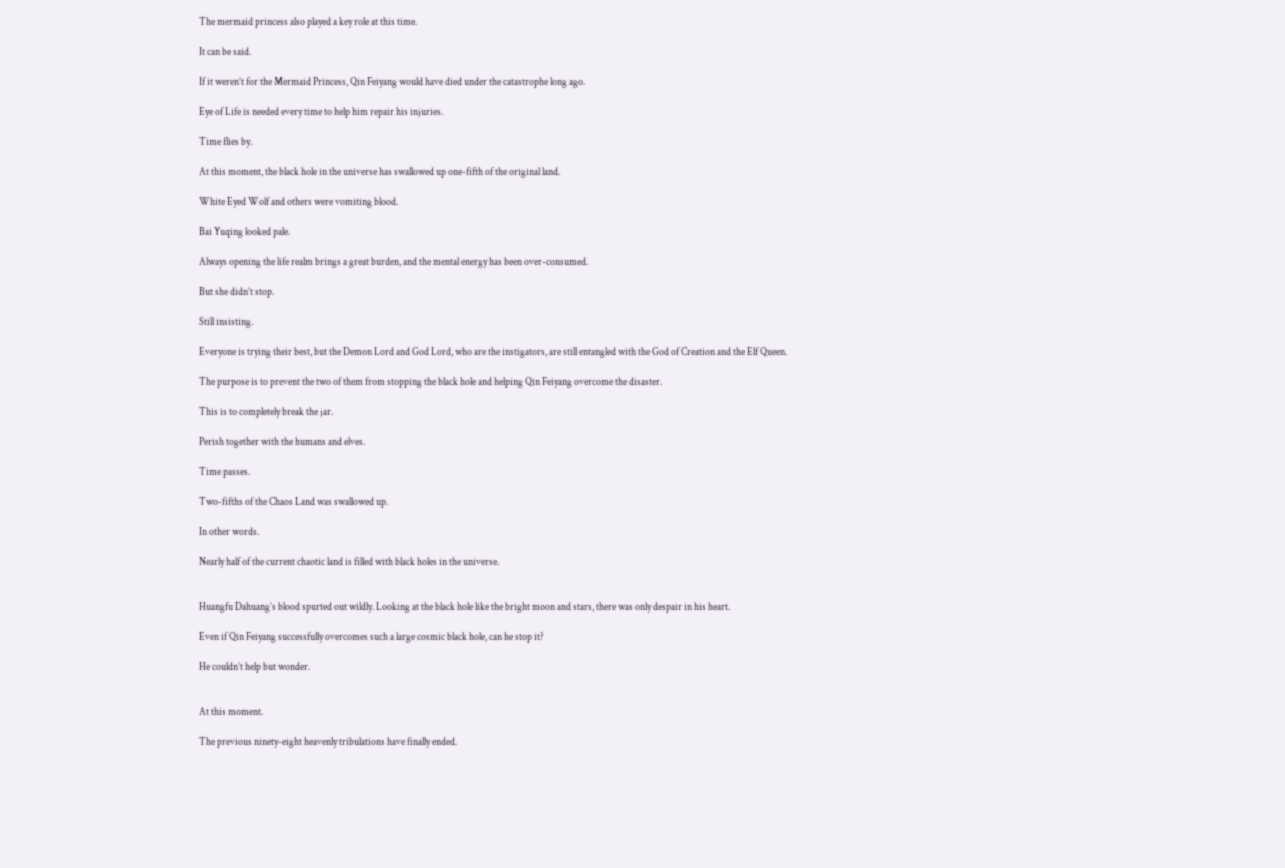The mermaid princess also played a key role at this time.

It can be said.

If it weren’t for the Mermaid Princess, Qin Feiyang would have died under the catastrophe long ago.

Eye of Life is needed every time to help him repair his injuries.

Time flies by.

At this moment, the black hole in the universe has swallowed up one-fifth of the original land.

White Eyed Wolf and others were vomiting blood.

Bai Yuqing looked pale.

Always opening the life realm brings a great burden, and the mental energy has been over-consumed.

But she didn’t stop.

Still insisting.

Everyone is trying their best, but the Demon Lord and God Lord, who are the instigators, are still entangled with the God of Creation and the Elf Queen.

The purpose is to prevent the two of them from stopping the black hole and helping Qin Feiyang overcome the disaster.

This is to completely break the jar.

Perish together with the humans and elves.

Time passes.

Two-fifths of the Chaos Land was swallowed up.

In other words.

Nearly half of the current chaotic land is filled with black holes in the universe.


Huangfu Dahuang’s blood spurted out wildly. Looking at the black hole like the bright moon and stars, there was only despair in his heart.

Even if Qin Feiyang successfully overcomes such a large cosmic black hole, can he stop it?

He couldn’t help but wonder.


At this moment.

The previous ninety-eight heavenly tribulations have finally ended.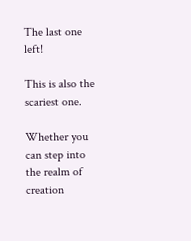The last one left!

This is also the scariest one.

Whether you can step into the realm of creation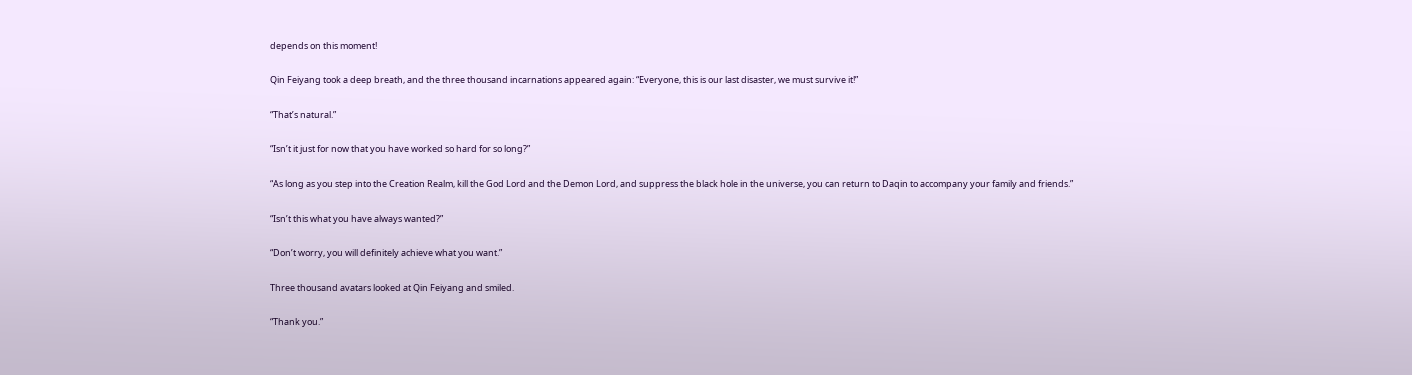depends on this moment!

Qin Feiyang took a deep breath, and the three thousand incarnations appeared again: “Everyone, this is our last disaster, we must survive it!”

“That’s natural.”

“Isn’t it just for now that you have worked so hard for so long?”

“As long as you step into the Creation Realm, kill the God Lord and the Demon Lord, and suppress the black hole in the universe, you can return to Daqin to accompany your family and friends.”

“Isn’t this what you have always wanted?”

“Don’t worry, you will definitely achieve what you want.”

Three thousand avatars looked at Qin Feiyang and smiled.

“Thank you.”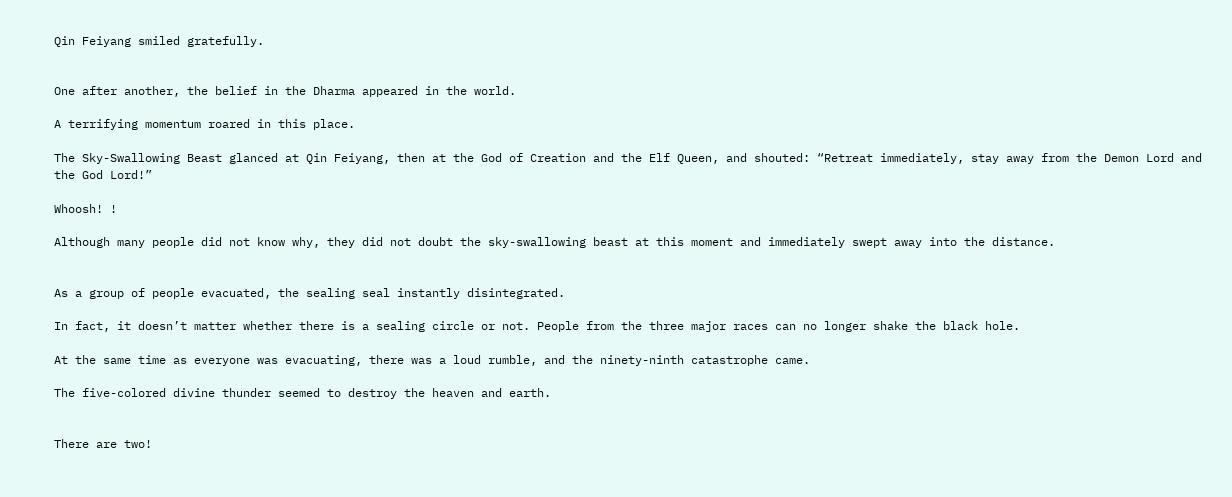Qin Feiyang smiled gratefully.


One after another, the belief in the Dharma appeared in the world.

A terrifying momentum roared in this place.

The Sky-Swallowing Beast glanced at Qin Feiyang, then at the God of Creation and the Elf Queen, and shouted: “Retreat immediately, stay away from the Demon Lord and the God Lord!”

Whoosh! !

Although many people did not know why, they did not doubt the sky-swallowing beast at this moment and immediately swept away into the distance.


As a group of people evacuated, the sealing seal instantly disintegrated.

In fact, it doesn’t matter whether there is a sealing circle or not. People from the three major races can no longer shake the black hole.

At the same time as everyone was evacuating, there was a loud rumble, and the ninety-ninth catastrophe came.

The five-colored divine thunder seemed to destroy the heaven and earth.


There are two!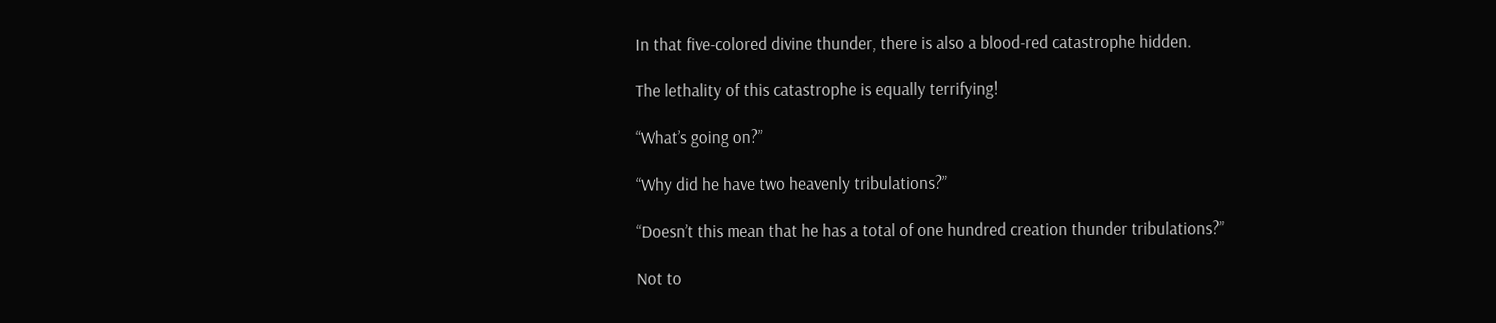In that five-colored divine thunder, there is also a blood-red catastrophe hidden.

The lethality of this catastrophe is equally terrifying!

“What’s going on?”

“Why did he have two heavenly tribulations?”

“Doesn’t this mean that he has a total of one hundred creation thunder tribulations?”

Not to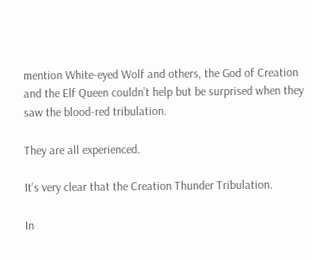mention White-eyed Wolf and others, the God of Creation and the Elf Queen couldn’t help but be surprised when they saw the blood-red tribulation.

They are all experienced.

It’s very clear that the Creation Thunder Tribulation.

In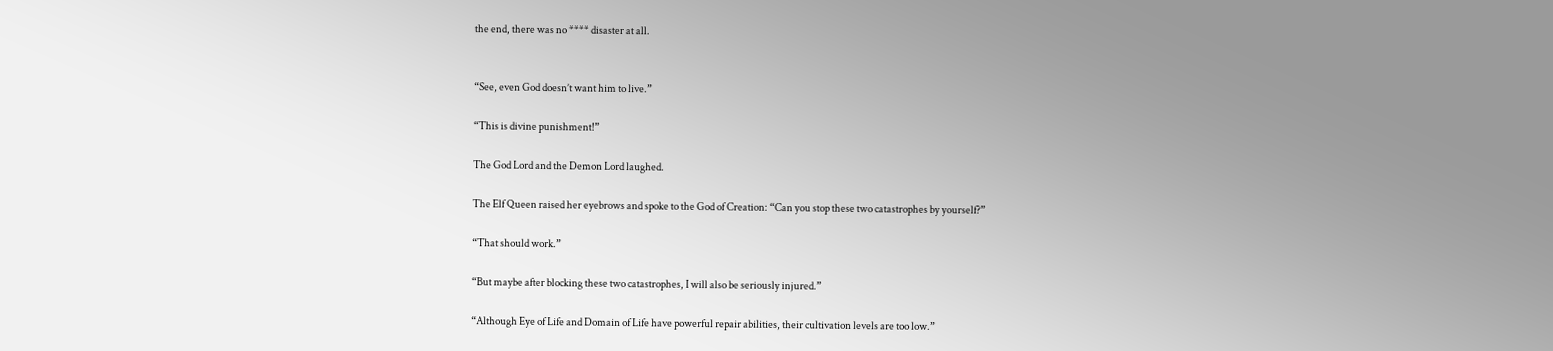the end, there was no **** disaster at all.


“See, even God doesn’t want him to live.”

“This is divine punishment!”

The God Lord and the Demon Lord laughed.

The Elf Queen raised her eyebrows and spoke to the God of Creation: “Can you stop these two catastrophes by yourself?”

“That should work.”

“But maybe after blocking these two catastrophes, I will also be seriously injured.”

“Although Eye of Life and Domain of Life have powerful repair abilities, their cultivation levels are too low.”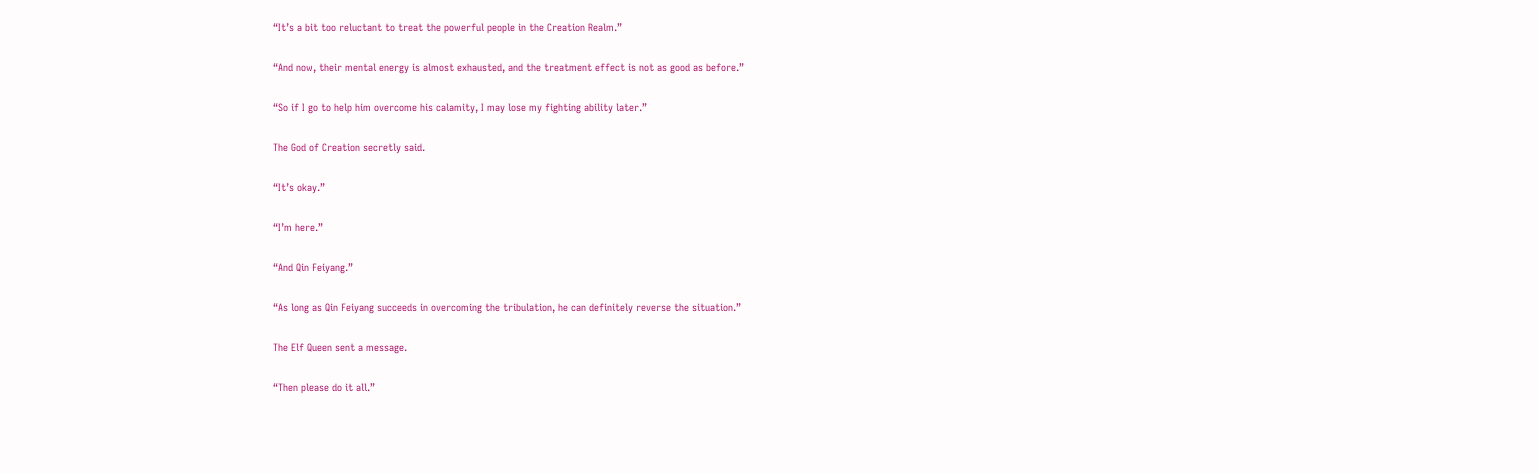“It’s a bit too reluctant to treat the powerful people in the Creation Realm.”

“And now, their mental energy is almost exhausted, and the treatment effect is not as good as before.”

“So if I go to help him overcome his calamity, I may lose my fighting ability later.”

The God of Creation secretly said.

“It’s okay.”

“I’m here.”

“And Qin Feiyang.”

“As long as Qin Feiyang succeeds in overcoming the tribulation, he can definitely reverse the situation.”

The Elf Queen sent a message.

“Then please do it all.”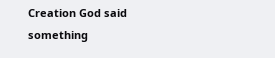Creation God said something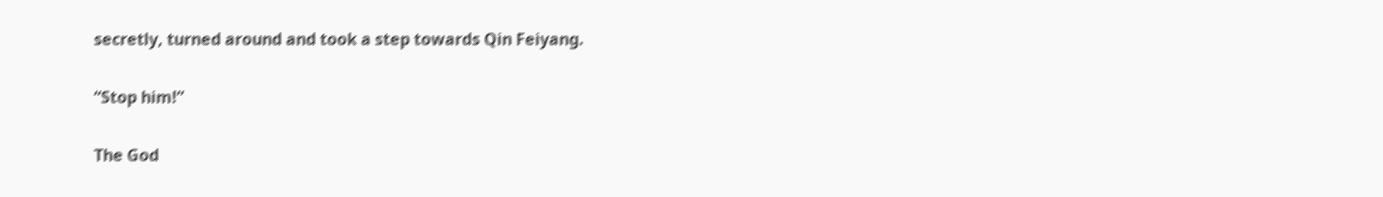secretly, turned around and took a step towards Qin Feiyang.

“Stop him!”

The God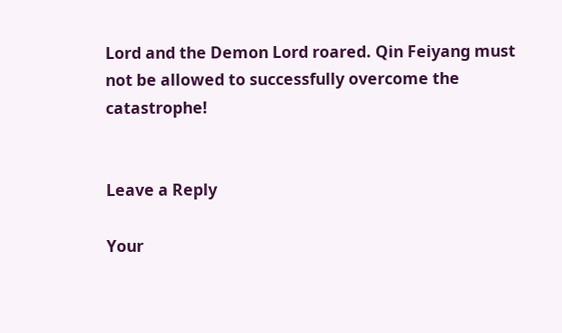Lord and the Demon Lord roared. Qin Feiyang must not be allowed to successfully overcome the catastrophe!


Leave a Reply

Your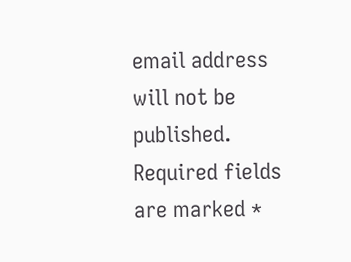email address will not be published. Required fields are marked *